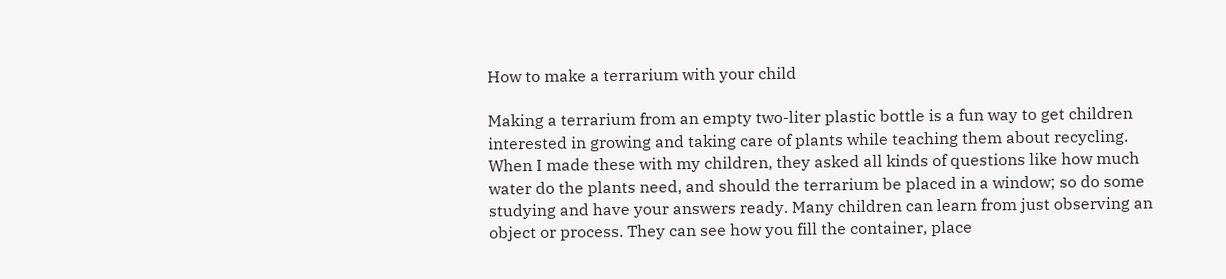How to make a terrarium with your child

Making a terrarium from an empty two-liter plastic bottle is a fun way to get children interested in growing and taking care of plants while teaching them about recycling. When I made these with my children, they asked all kinds of questions like how much water do the plants need, and should the terrarium be placed in a window; so do some studying and have your answers ready. Many children can learn from just observing an object or process. They can see how you fill the container, place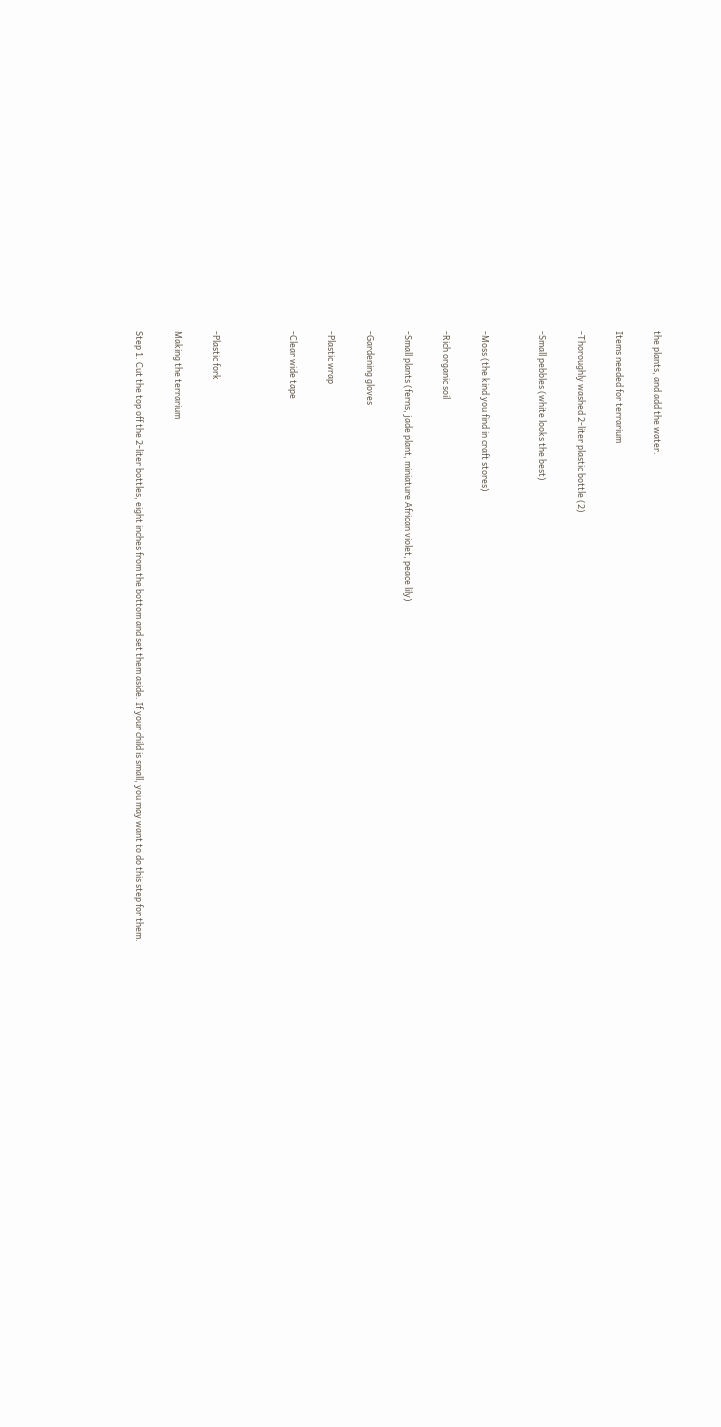the plants, and add the water.

Items needed for terrarium

-Thoroughly washed 2-liter plastic bottle (2)

-Small pebbles (white looks the best)


-Moss (the kind you find in craft stores)

-Rich organic soil

-Small plants (ferns, jade plant, miniature African violet, peace lily)

-Gardening gloves

-Plastic wrap

-Clear wide tape



-Plastic fork

Making the terrarium

Step 1. Cut the top off the 2-liter bottles, eight inches from the bottom and set them aside. If your child is small, you may want to do this step for them.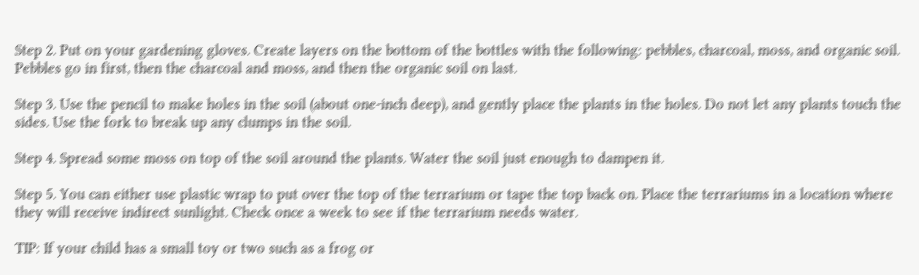Step 2. Put on your gardening gloves. Create layers on the bottom of the bottles with the following: pebbles, charcoal, moss, and organic soil. Pebbles go in first, then the charcoal and moss, and then the organic soil on last.

Step 3. Use the pencil to make holes in the soil (about one-inch deep), and gently place the plants in the holes. Do not let any plants touch the sides. Use the fork to break up any clumps in the soil.

Step 4. Spread some moss on top of the soil around the plants. Water the soil just enough to dampen it.

Step 5. You can either use plastic wrap to put over the top of the terrarium or tape the top back on. Place the terrariums in a location where they will receive indirect sunlight. Check once a week to see if the terrarium needs water.

TIP: If your child has a small toy or two such as a frog or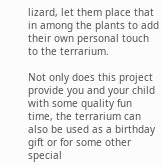lizard, let them place that in among the plants to add their own personal touch to the terrarium.

Not only does this project provide you and your child with some quality fun time, the terrarium can also be used as a birthday gift or for some other special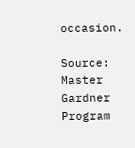occasion.

Source: Master Gardner Program